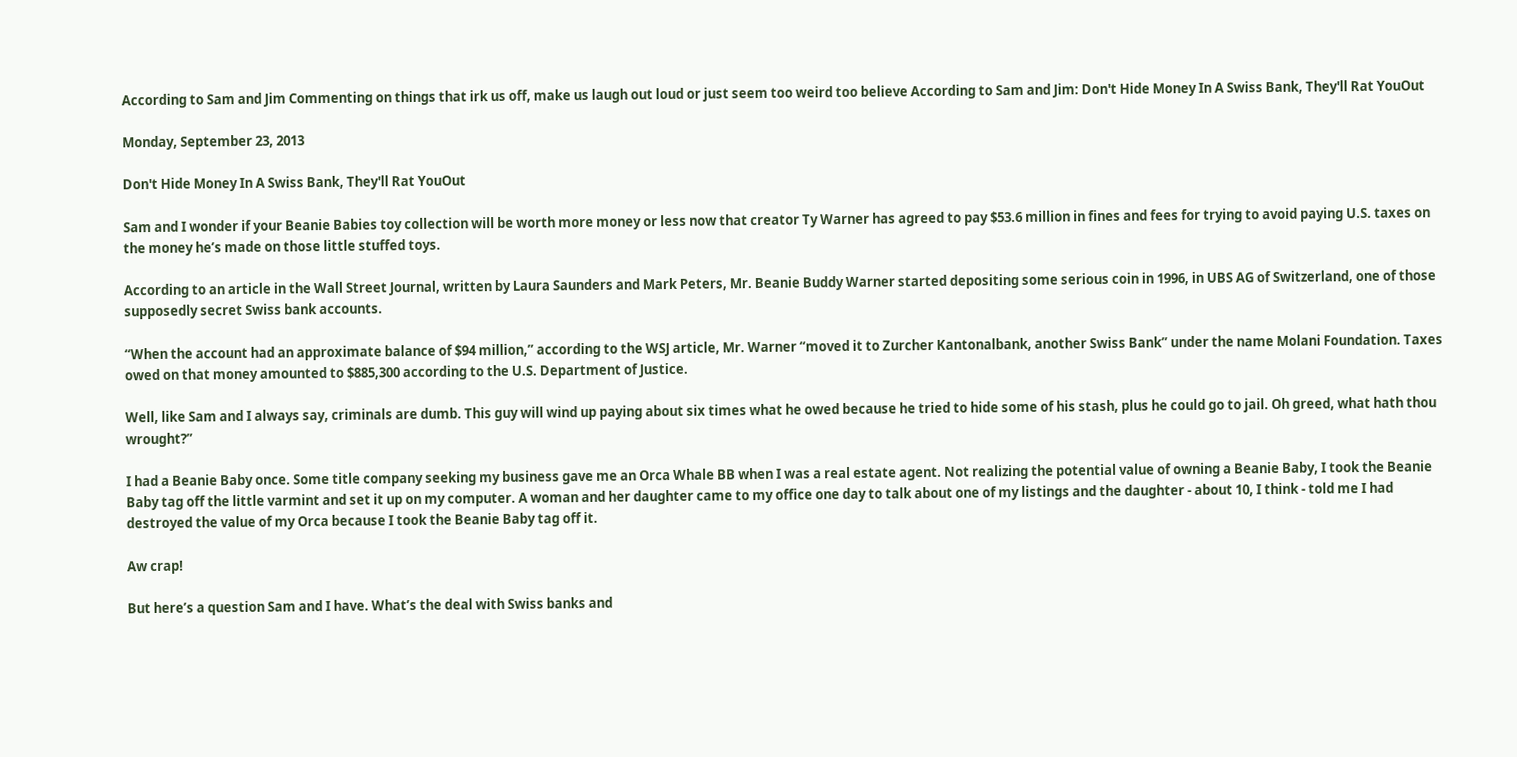According to Sam and Jim Commenting on things that irk us off, make us laugh out loud or just seem too weird too believe According to Sam and Jim: Don't Hide Money In A Swiss Bank, They'll Rat YouOut

Monday, September 23, 2013

Don't Hide Money In A Swiss Bank, They'll Rat YouOut

Sam and I wonder if your Beanie Babies toy collection will be worth more money or less now that creator Ty Warner has agreed to pay $53.6 million in fines and fees for trying to avoid paying U.S. taxes on the money he’s made on those little stuffed toys.

According to an article in the Wall Street Journal, written by Laura Saunders and Mark Peters, Mr. Beanie Buddy Warner started depositing some serious coin in 1996, in UBS AG of Switzerland, one of those supposedly secret Swiss bank accounts.

“When the account had an approximate balance of $94 million,” according to the WSJ article, Mr. Warner “moved it to Zurcher Kantonalbank, another Swiss Bank” under the name Molani Foundation. Taxes owed on that money amounted to $885,300 according to the U.S. Department of Justice.

Well, like Sam and I always say, criminals are dumb. This guy will wind up paying about six times what he owed because he tried to hide some of his stash, plus he could go to jail. Oh greed, what hath thou wrought?”

I had a Beanie Baby once. Some title company seeking my business gave me an Orca Whale BB when I was a real estate agent. Not realizing the potential value of owning a Beanie Baby, I took the Beanie Baby tag off the little varmint and set it up on my computer. A woman and her daughter came to my office one day to talk about one of my listings and the daughter - about 10, I think - told me I had destroyed the value of my Orca because I took the Beanie Baby tag off it.

Aw crap!

But here’s a question Sam and I have. What’s the deal with Swiss banks and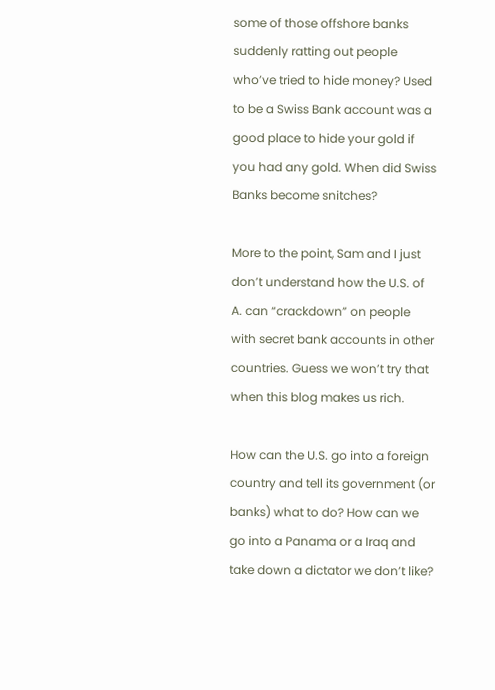some of those offshore banks suddenly ratting out people who’ve tried to hide money? Used to be a Swiss Bank account was a good place to hide your gold if you had any gold. When did Swiss Banks become snitches?

More to the point, Sam and I just don’t understand how the U.S. of A. can “crackdown” on people with secret bank accounts in other countries. Guess we won’t try that when this blog makes us rich.

How can the U.S. go into a foreign country and tell its government (or banks) what to do? How can we go into a Panama or a Iraq and take down a dictator we don’t like?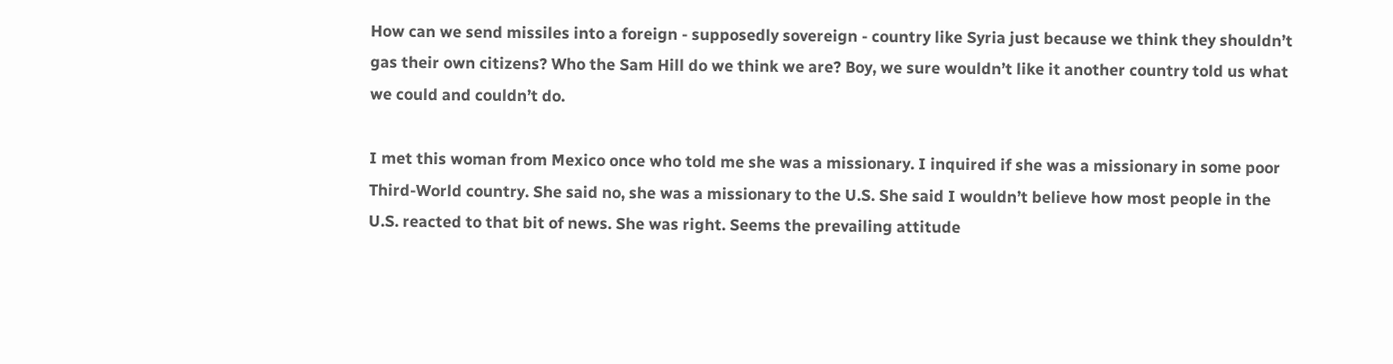How can we send missiles into a foreign - supposedly sovereign - country like Syria just because we think they shouldn’t gas their own citizens? Who the Sam Hill do we think we are? Boy, we sure wouldn’t like it another country told us what we could and couldn’t do.

I met this woman from Mexico once who told me she was a missionary. I inquired if she was a missionary in some poor Third-World country. She said no, she was a missionary to the U.S. She said I wouldn’t believe how most people in the U.S. reacted to that bit of news. She was right. Seems the prevailing attitude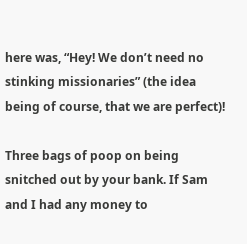here was, “Hey! We don’t need no stinking missionaries” (the idea being of course, that we are perfect)!

Three bags of poop on being snitched out by your bank. If Sam and I had any money to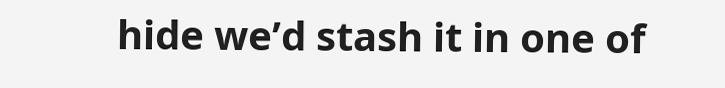hide we’d stash it in one of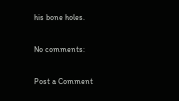his bone holes.

No comments:

Post a Comment